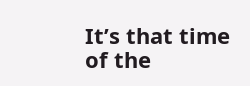It’s that time of the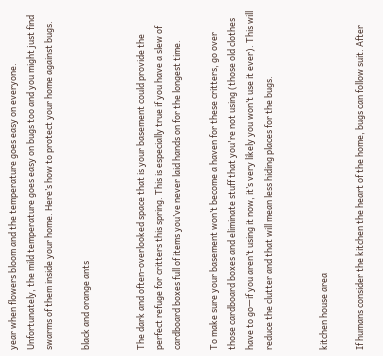year when flowers bloom and the temperature goes easy on everyone. Unfortunately, the mild temperature goes easy on bugs too and you might just find swarms of them inside your home. Here’s how to protect your home against bugs.

black and orange ants


The dark and often-overlooked space that is your basement could provide the perfect refuge for critters this spring. This is especially true if you have a slew of cardboard boxes full of items you’ve never laid hands on for the longest time.

To make sure your basement won’t become a haven for these critters, go over those cardboard boxes and eliminate stuff that you're not using (those old clothes have to go—if you aren’t using it now, it’s very likely you won’t use it ever). This will reduce the clutter and that will mean less hiding places for the bugs.


kitchen house area

If humans consider the kitchen the heart of the home, bugs can follow suit. After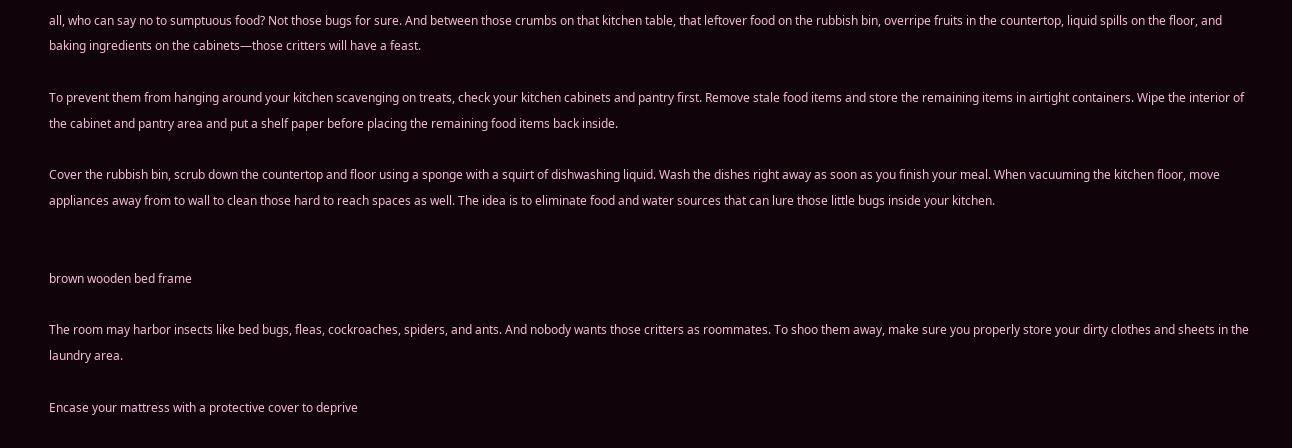all, who can say no to sumptuous food? Not those bugs for sure. And between those crumbs on that kitchen table, that leftover food on the rubbish bin, overripe fruits in the countertop, liquid spills on the floor, and baking ingredients on the cabinets—those critters will have a feast.

To prevent them from hanging around your kitchen scavenging on treats, check your kitchen cabinets and pantry first. Remove stale food items and store the remaining items in airtight containers. Wipe the interior of the cabinet and pantry area and put a shelf paper before placing the remaining food items back inside.

Cover the rubbish bin, scrub down the countertop and floor using a sponge with a squirt of dishwashing liquid. Wash the dishes right away as soon as you finish your meal. When vacuuming the kitchen floor, move appliances away from to wall to clean those hard to reach spaces as well. The idea is to eliminate food and water sources that can lure those little bugs inside your kitchen.


brown wooden bed frame

The room may harbor insects like bed bugs, fleas, cockroaches, spiders, and ants. And nobody wants those critters as roommates. To shoo them away, make sure you properly store your dirty clothes and sheets in the laundry area.

Encase your mattress with a protective cover to deprive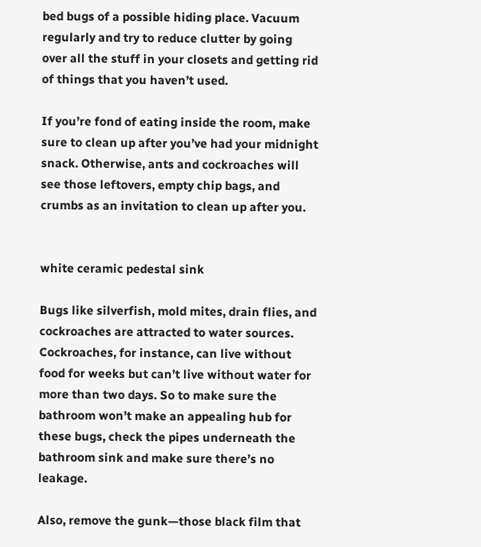bed bugs of a possible hiding place. Vacuum regularly and try to reduce clutter by going over all the stuff in your closets and getting rid of things that you haven’t used.

If you’re fond of eating inside the room, make sure to clean up after you’ve had your midnight snack. Otherwise, ants and cockroaches will see those leftovers, empty chip bags, and crumbs as an invitation to clean up after you.


white ceramic pedestal sink

Bugs like silverfish, mold mites, drain flies, and cockroaches are attracted to water sources. Cockroaches, for instance, can live without food for weeks but can’t live without water for more than two days. So to make sure the bathroom won’t make an appealing hub for these bugs, check the pipes underneath the bathroom sink and make sure there’s no leakage.

Also, remove the gunk—those black film that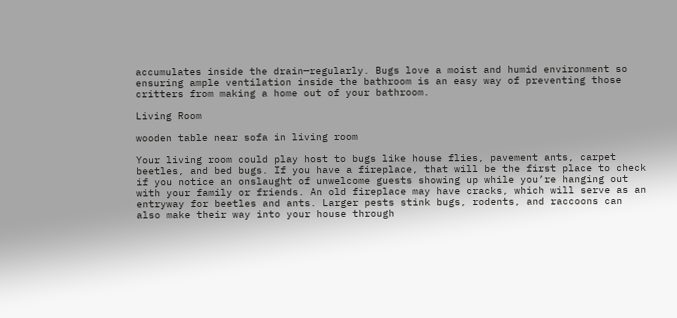accumulates inside the drain—regularly. Bugs love a moist and humid environment so ensuring ample ventilation inside the bathroom is an easy way of preventing those critters from making a home out of your bathroom.

Living Room

wooden table near sofa in living room

Your living room could play host to bugs like house flies, pavement ants, carpet beetles, and bed bugs. If you have a fireplace, that will be the first place to check if you notice an onslaught of unwelcome guests showing up while you’re hanging out with your family or friends. An old fireplace may have cracks, which will serve as an entryway for beetles and ants. Larger pests stink bugs, rodents, and raccoons can also make their way into your house through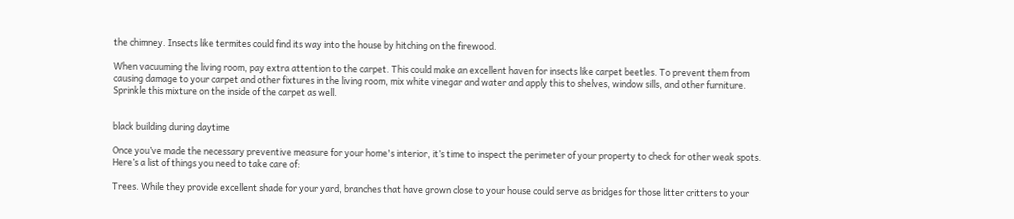the chimney. Insects like termites could find its way into the house by hitching on the firewood.

When vacuuming the living room, pay extra attention to the carpet. This could make an excellent haven for insects like carpet beetles. To prevent them from causing damage to your carpet and other fixtures in the living room, mix white vinegar and water and apply this to shelves, window sills, and other furniture. Sprinkle this mixture on the inside of the carpet as well.


black building during daytime

Once you’ve made the necessary preventive measure for your home's interior, it’s time to inspect the perimeter of your property to check for other weak spots. Here’s a list of things you need to take care of:

Trees. While they provide excellent shade for your yard, branches that have grown close to your house could serve as bridges for those litter critters to your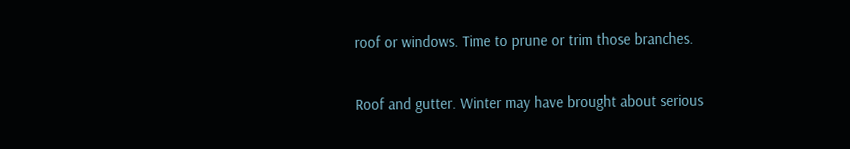roof or windows. Time to prune or trim those branches.

Roof and gutter. Winter may have brought about serious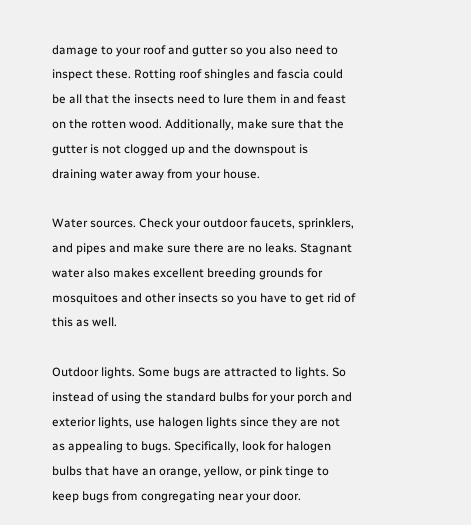damage to your roof and gutter so you also need to inspect these. Rotting roof shingles and fascia could be all that the insects need to lure them in and feast on the rotten wood. Additionally, make sure that the gutter is not clogged up and the downspout is draining water away from your house.

Water sources. Check your outdoor faucets, sprinklers, and pipes and make sure there are no leaks. Stagnant water also makes excellent breeding grounds for mosquitoes and other insects so you have to get rid of this as well.

Outdoor lights. Some bugs are attracted to lights. So instead of using the standard bulbs for your porch and exterior lights, use halogen lights since they are not as appealing to bugs. Specifically, look for halogen bulbs that have an orange, yellow, or pink tinge to keep bugs from congregating near your door.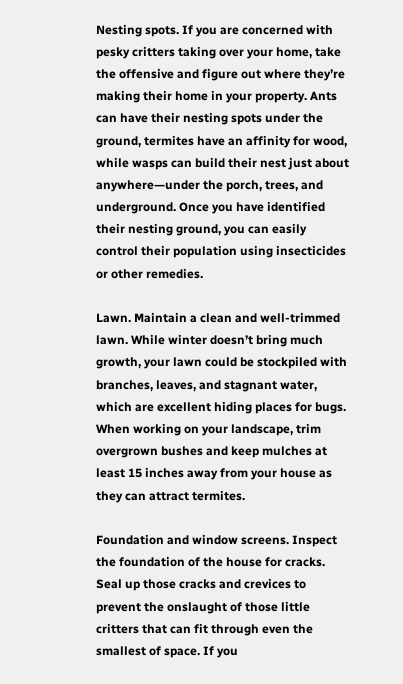Nesting spots. If you are concerned with pesky critters taking over your home, take the offensive and figure out where they’re making their home in your property. Ants can have their nesting spots under the ground, termites have an affinity for wood, while wasps can build their nest just about anywhere—under the porch, trees, and underground. Once you have identified their nesting ground, you can easily control their population using insecticides or other remedies.

Lawn. Maintain a clean and well-trimmed lawn. While winter doesn’t bring much growth, your lawn could be stockpiled with branches, leaves, and stagnant water, which are excellent hiding places for bugs. When working on your landscape, trim overgrown bushes and keep mulches at least 15 inches away from your house as they can attract termites.

Foundation and window screens. Inspect the foundation of the house for cracks. Seal up those cracks and crevices to prevent the onslaught of those little critters that can fit through even the smallest of space. If you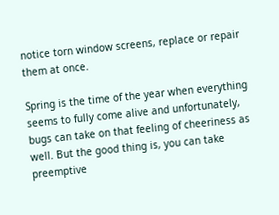notice torn window screens, replace or repair them at once.

Spring is the time of the year when everything seems to fully come alive and unfortunately, bugs can take on that feeling of cheeriness as well. But the good thing is, you can take preemptive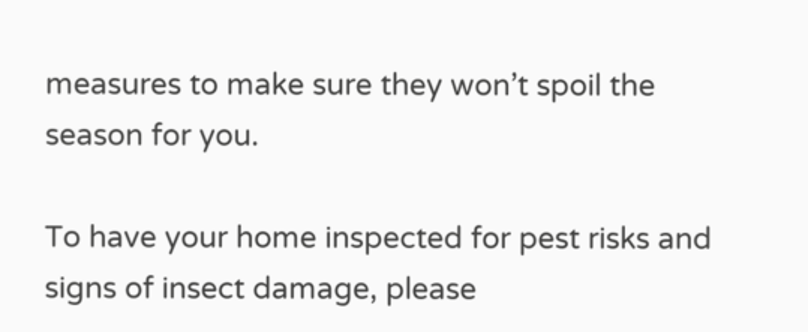measures to make sure they won’t spoil the season for you.

To have your home inspected for pest risks and signs of insect damage, please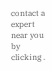contact a  expert near you by clicking .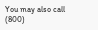You may also call (800)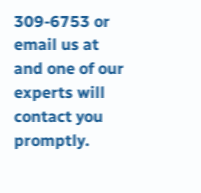309-6753 or email us at and one of our experts will contact you promptly.